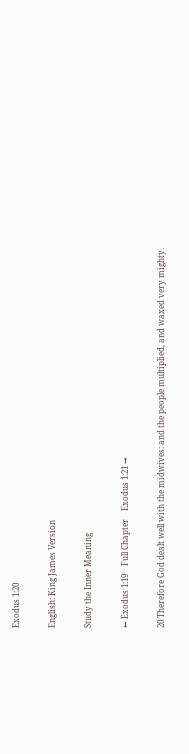Exodus 1:20

English: King James Version

Study the Inner Meaning

← Exodus 1:19    Full Chapter    Exodus 1:21 →

20 Therefore God dealt well with the midwives: and the people multiplied, and waxed very mighty.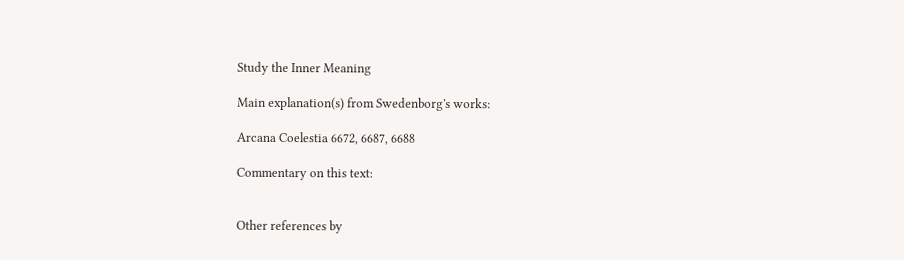Study the Inner Meaning

Main explanation(s) from Swedenborg's works:

Arcana Coelestia 6672, 6687, 6688

Commentary on this text:


Other references by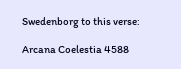Swedenborg to this verse:

Arcana Coelestia 4588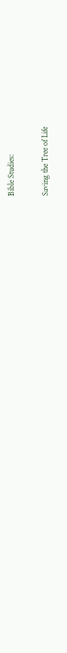Bible Studies:

Saving the Tree of Life